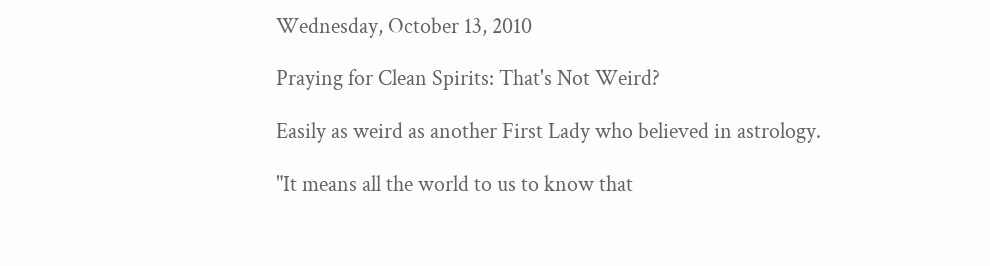Wednesday, October 13, 2010

Praying for Clean Spirits: That's Not Weird?

Easily as weird as another First Lady who believed in astrology.

"It means all the world to us to know that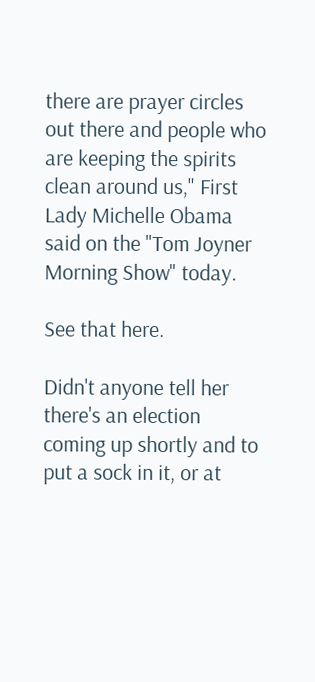there are prayer circles out there and people who are keeping the spirits clean around us," First Lady Michelle Obama said on the "Tom Joyner Morning Show" today.

See that here.

Didn't anyone tell her there's an election coming up shortly and to put a sock in it, or at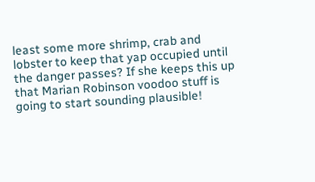least some more shrimp, crab and lobster to keep that yap occupied until the danger passes? If she keeps this up that Marian Robinson voodoo stuff is going to start sounding plausible!